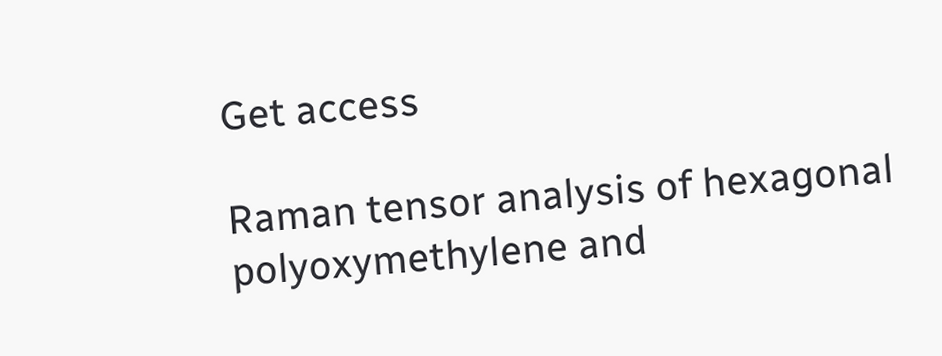Get access

Raman tensor analysis of hexagonal polyoxymethylene and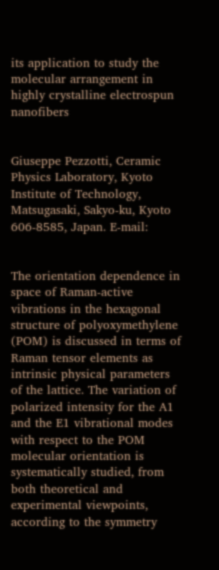its application to study the molecular arrangement in highly crystalline electrospun nanofibers


Giuseppe Pezzotti, Ceramic Physics Laboratory, Kyoto Institute of Technology, Matsugasaki, Sakyo-ku, Kyoto 606-8585, Japan. E-mail:


The orientation dependence in space of Raman-active vibrations in the hexagonal structure of polyoxymethylene (POM) is discussed in terms of Raman tensor elements as intrinsic physical parameters of the lattice. The variation of polarized intensity for the A1 and the E1 vibrational modes with respect to the POM molecular orientation is systematically studied, from both theoretical and experimental viewpoints, according to the symmetry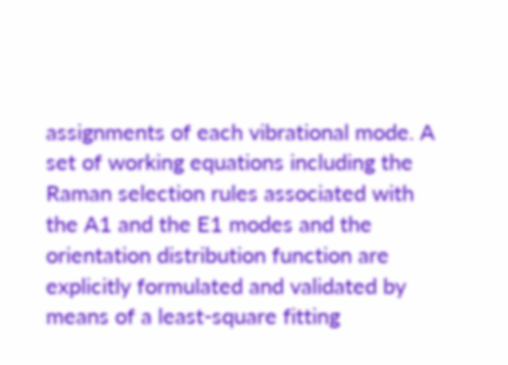assignments of each vibrational mode. A set of working equations including the Raman selection rules associated with the A1 and the E1 modes and the orientation distribution function are explicitly formulated and validated by means of a least-square fitting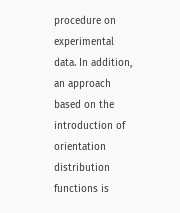procedure on experimental data. In addition, an approach based on the introduction of orientation distribution functions is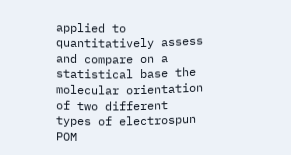applied to quantitatively assess and compare on a statistical base the molecular orientation of two different types of electrospun POM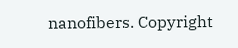nanofibers. Copyright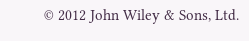© 2012 John Wiley & Sons, Ltd.